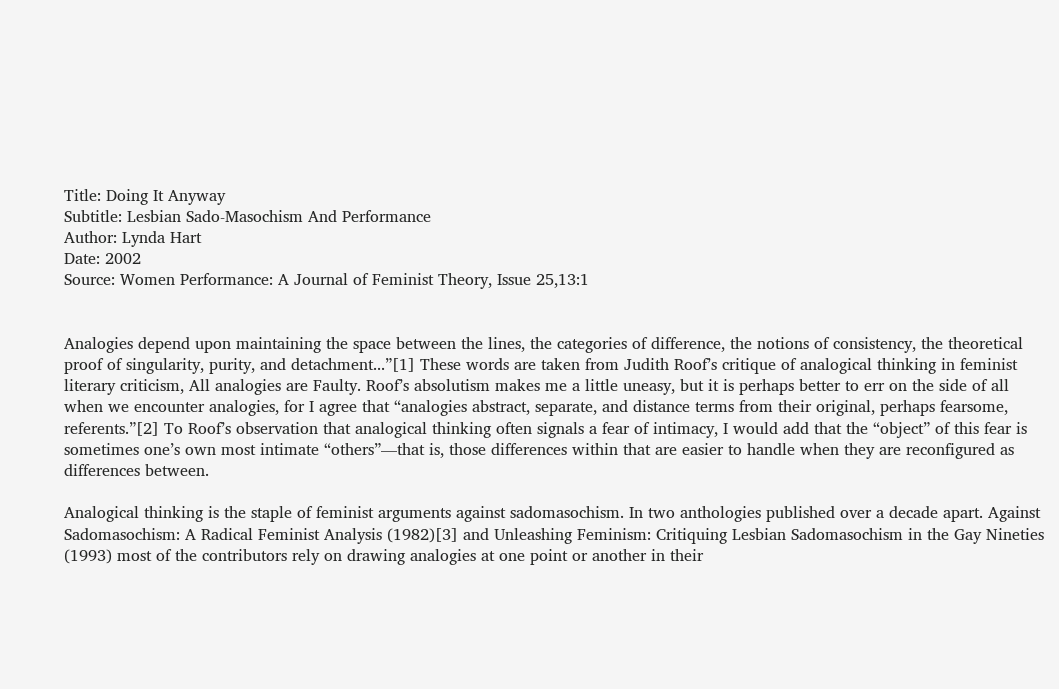Title: Doing It Anyway
Subtitle: Lesbian Sado-Masochism And Performance
Author: Lynda Hart
Date: 2002
Source: Women Performance: A Journal of Feminist Theory, Issue 25,13:1


Analogies depend upon maintaining the space between the lines, the categories of difference, the notions of consistency, the theoretical proof of singularity, purity, and detachment...”[1] These words are taken from Judith Roof’s critique of analogical thinking in feminist literary criticism, All analogies are Faulty. Roof’s absolutism makes me a little uneasy, but it is perhaps better to err on the side of all when we encounter analogies, for I agree that “analogies abstract, separate, and distance terms from their original, perhaps fearsome, referents.”[2] To Roof’s observation that analogical thinking often signals a fear of intimacy, I would add that the “object” of this fear is sometimes one’s own most intimate “others”—that is, those differences within that are easier to handle when they are reconfigured as differences between.

Analogical thinking is the staple of feminist arguments against sadomasochism. In two anthologies published over a decade apart. Against Sadomasochism: A Radical Feminist Analysis (1982)[3] and Unleashing Feminism: Critiquing Lesbian Sadomasochism in the Gay Nineties (1993) most of the contributors rely on drawing analogies at one point or another in their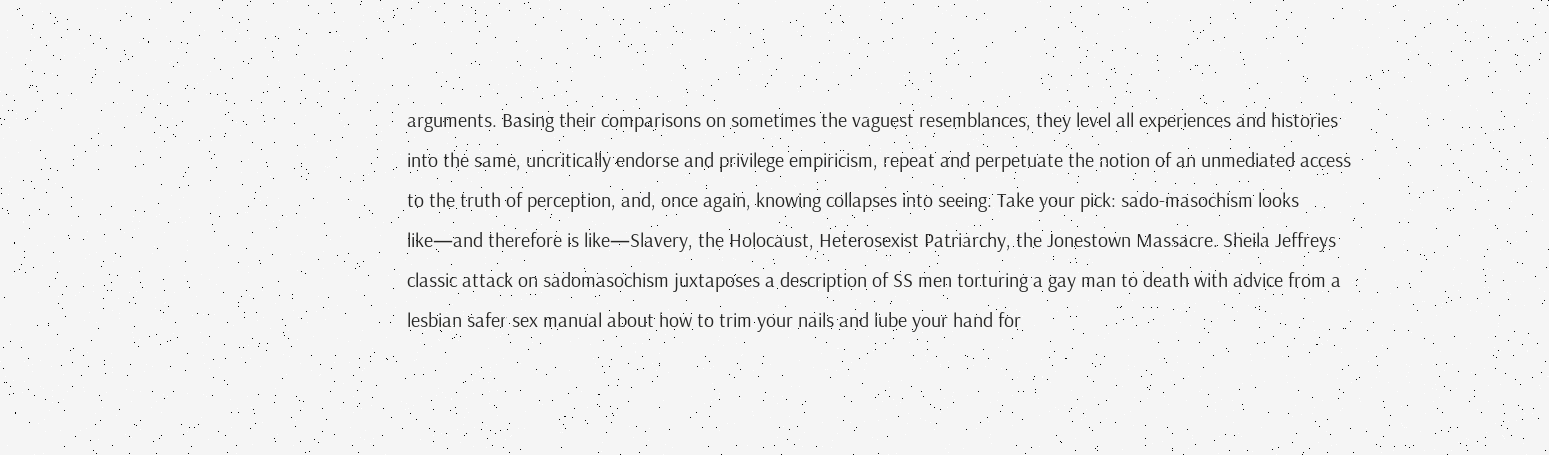arguments. Basing their comparisons on sometimes the vaguest resemblances, they level all experiences and histories into the same, uncritically endorse and privilege empiricism, repeat and perpetuate the notion of an unmediated access to the truth of perception, and, once again, knowing collapses into seeing. Take your pick: sado-masochism looks like—and therefore is like—Slavery, the Holocaust, Heterosexist Patriarchy, the Jonestown Massacre. Sheila Jeffreys classic attack on sadomasochism juxtaposes a description of SS men torturing a gay man to death with advice from a lesbian safer sex manual about how to trim your nails and lube your hand for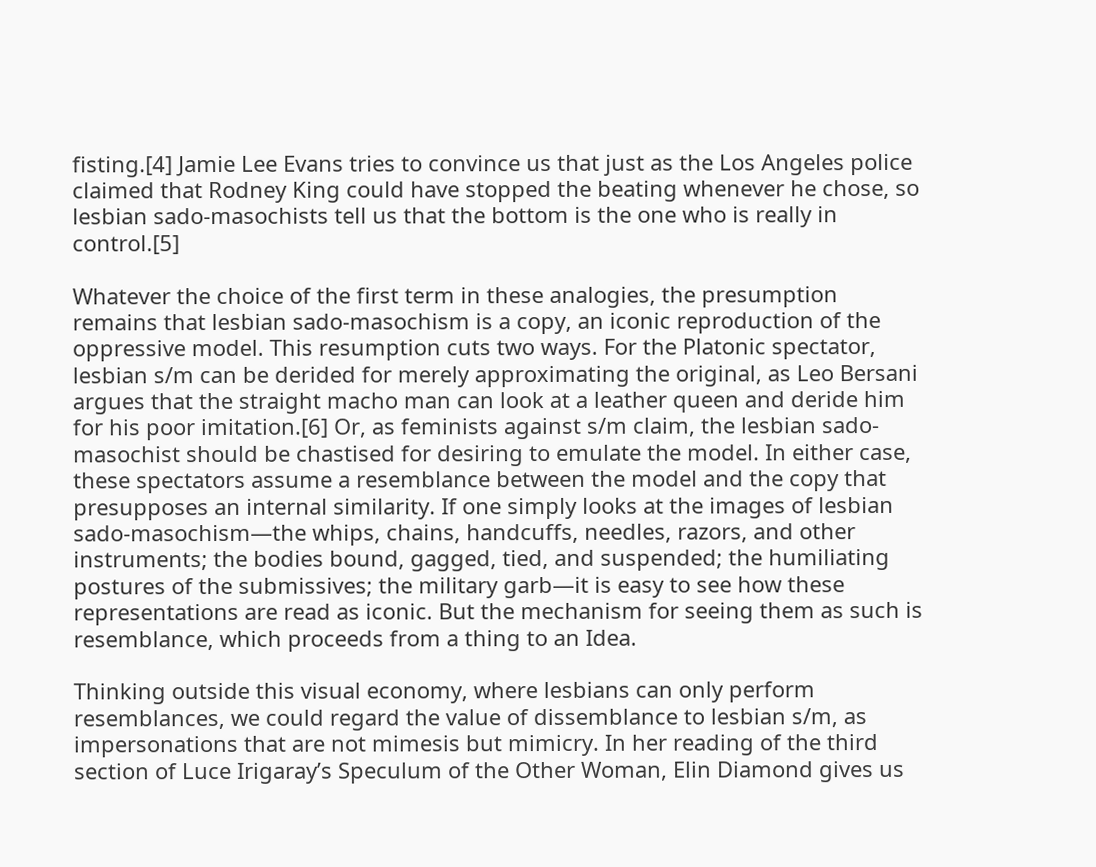fisting.[4] Jamie Lee Evans tries to convince us that just as the Los Angeles police claimed that Rodney King could have stopped the beating whenever he chose, so lesbian sado-masochists tell us that the bottom is the one who is really in control.[5]

Whatever the choice of the first term in these analogies, the presumption remains that lesbian sado-masochism is a copy, an iconic reproduction of the oppressive model. This resumption cuts two ways. For the Platonic spectator, lesbian s/m can be derided for merely approximating the original, as Leo Bersani argues that the straight macho man can look at a leather queen and deride him for his poor imitation.[6] Or, as feminists against s/m claim, the lesbian sado-masochist should be chastised for desiring to emulate the model. In either case, these spectators assume a resemblance between the model and the copy that presupposes an internal similarity. If one simply looks at the images of lesbian sado-masochism—the whips, chains, handcuffs, needles, razors, and other instruments; the bodies bound, gagged, tied, and suspended; the humiliating postures of the submissives; the military garb—it is easy to see how these representations are read as iconic. But the mechanism for seeing them as such is resemblance, which proceeds from a thing to an Idea.

Thinking outside this visual economy, where lesbians can only perform resemblances, we could regard the value of dissemblance to lesbian s/m, as impersonations that are not mimesis but mimicry. In her reading of the third section of Luce Irigaray’s Speculum of the Other Woman, Elin Diamond gives us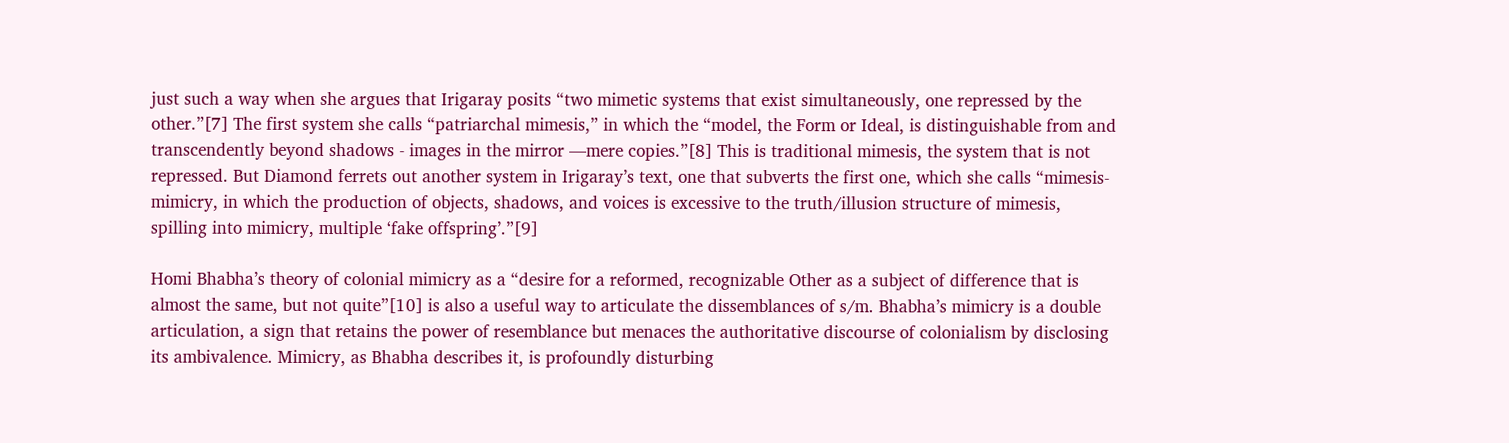just such a way when she argues that Irigaray posits “two mimetic systems that exist simultaneously, one repressed by the other.”[7] The first system she calls “patriarchal mimesis,” in which the “model, the Form or Ideal, is distinguishable from and transcendently beyond shadows - images in the mirror —mere copies.”[8] This is traditional mimesis, the system that is not repressed. But Diamond ferrets out another system in Irigaray’s text, one that subverts the first one, which she calls “mimesis-mimicry, in which the production of objects, shadows, and voices is excessive to the truth/illusion structure of mimesis, spilling into mimicry, multiple ‘fake offspring’.”[9]

Homi Bhabha’s theory of colonial mimicry as a “desire for a reformed, recognizable Other as a subject of difference that is almost the same, but not quite”[10] is also a useful way to articulate the dissemblances of s/m. Bhabha’s mimicry is a double articulation, a sign that retains the power of resemblance but menaces the authoritative discourse of colonialism by disclosing its ambivalence. Mimicry, as Bhabha describes it, is profoundly disturbing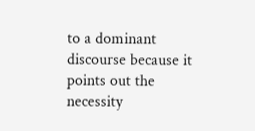to a dominant discourse because it points out the necessity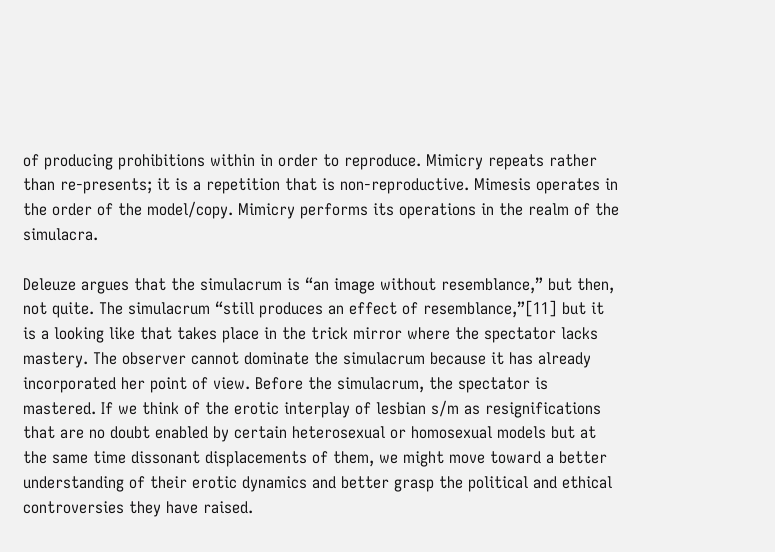of producing prohibitions within in order to reproduce. Mimicry repeats rather than re-presents; it is a repetition that is non-reproductive. Mimesis operates in the order of the model/copy. Mimicry performs its operations in the realm of the simulacra.

Deleuze argues that the simulacrum is “an image without resemblance,” but then, not quite. The simulacrum “still produces an effect of resemblance,”[11] but it is a looking like that takes place in the trick mirror where the spectator lacks mastery. The observer cannot dominate the simulacrum because it has already incorporated her point of view. Before the simulacrum, the spectator is mastered. If we think of the erotic interplay of lesbian s/m as resignifications that are no doubt enabled by certain heterosexual or homosexual models but at the same time dissonant displacements of them, we might move toward a better understanding of their erotic dynamics and better grasp the political and ethical controversies they have raised.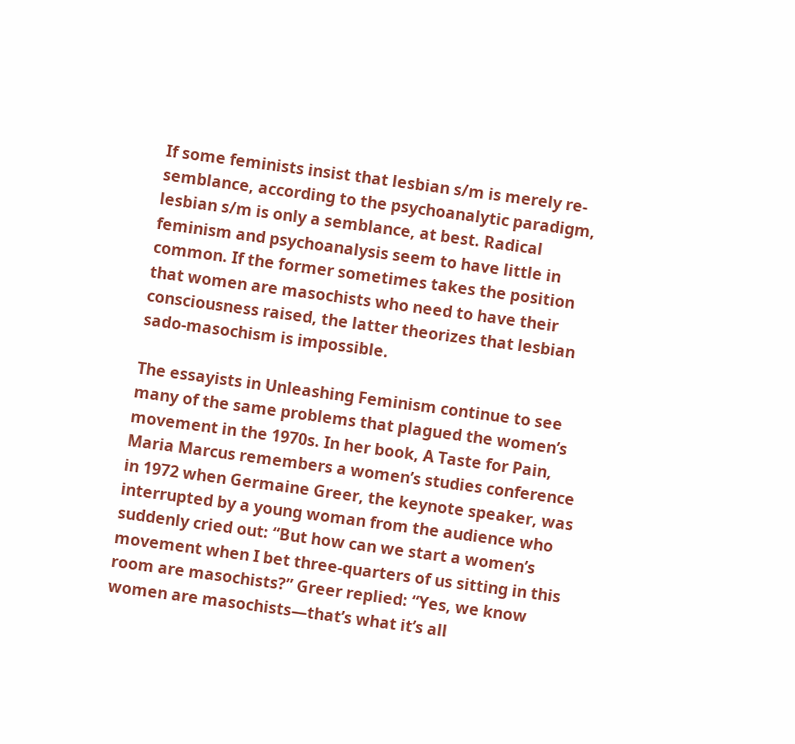If some feminists insist that lesbian s/m is merely re-semblance, according to the psychoanalytic paradigm, lesbian s/m is only a semblance, at best. Radical feminism and psychoanalysis seem to have little in common. If the former sometimes takes the position that women are masochists who need to have their consciousness raised, the latter theorizes that lesbian sado-masochism is impossible.

The essayists in Unleashing Feminism continue to see many of the same problems that plagued the women’s movement in the 1970s. In her book, A Taste for Pain, Maria Marcus remembers a women’s studies conference in 1972 when Germaine Greer, the keynote speaker, was interrupted by a young woman from the audience who suddenly cried out: “But how can we start a women’s movement when I bet three-quarters of us sitting in this room are masochists?” Greer replied: “Yes, we know women are masochists—that’s what it’s all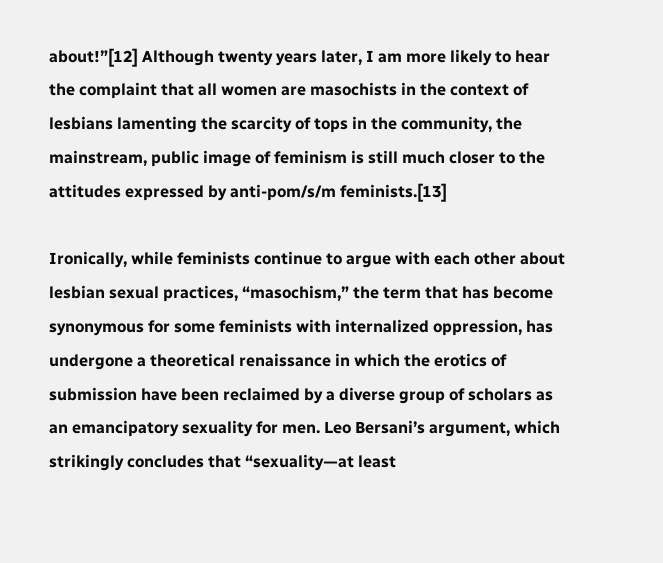about!”[12] Although twenty years later, I am more likely to hear the complaint that all women are masochists in the context of lesbians lamenting the scarcity of tops in the community, the mainstream, public image of feminism is still much closer to the attitudes expressed by anti-pom/s/m feminists.[13]

Ironically, while feminists continue to argue with each other about lesbian sexual practices, “masochism,” the term that has become synonymous for some feminists with internalized oppression, has undergone a theoretical renaissance in which the erotics of submission have been reclaimed by a diverse group of scholars as an emancipatory sexuality for men. Leo Bersani’s argument, which strikingly concludes that “sexuality—at least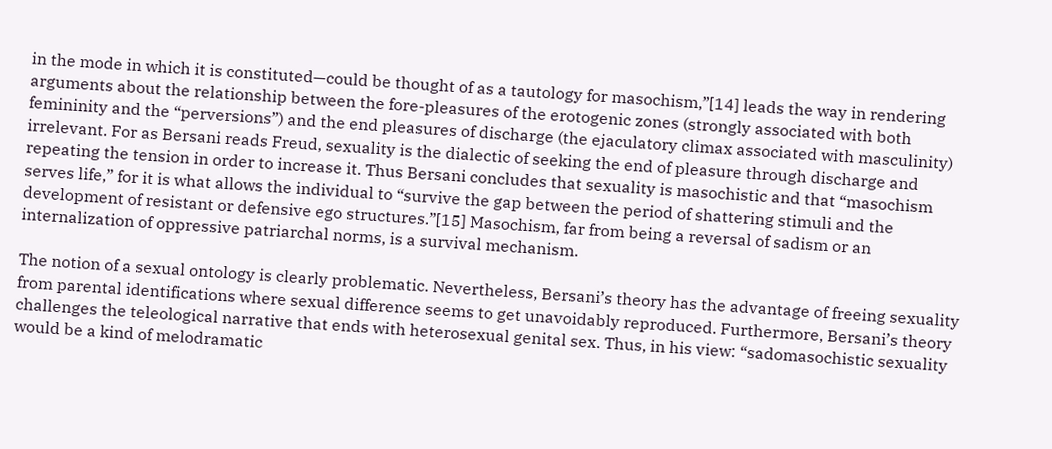in the mode in which it is constituted—could be thought of as a tautology for masochism,”[14] leads the way in rendering arguments about the relationship between the fore-pleasures of the erotogenic zones (strongly associated with both femininity and the “perversions”) and the end pleasures of discharge (the ejaculatory climax associated with masculinity) irrelevant. For as Bersani reads Freud, sexuality is the dialectic of seeking the end of pleasure through discharge and repeating the tension in order to increase it. Thus Bersani concludes that sexuality is masochistic and that “masochism serves life,” for it is what allows the individual to “survive the gap between the period of shattering stimuli and the development of resistant or defensive ego structures.”[15] Masochism, far from being a reversal of sadism or an internalization of oppressive patriarchal norms, is a survival mechanism.

The notion of a sexual ontology is clearly problematic. Nevertheless, Bersani’s theory has the advantage of freeing sexuality from parental identifications where sexual difference seems to get unavoidably reproduced. Furthermore, Bersani’s theory challenges the teleological narrative that ends with heterosexual genital sex. Thus, in his view: “sadomasochistic sexuality would be a kind of melodramatic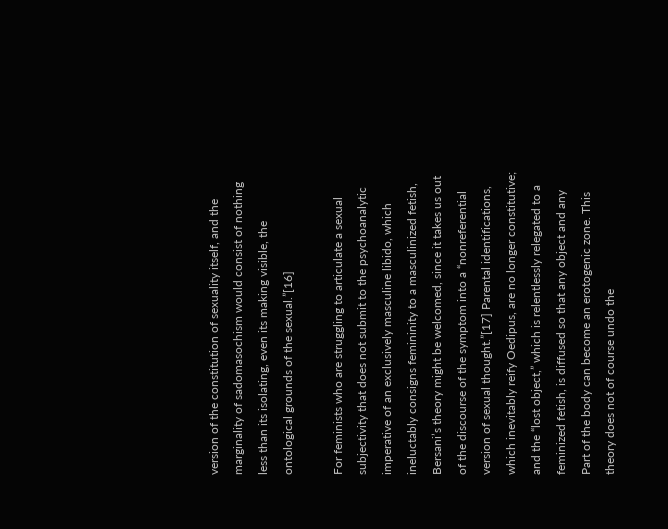version of the constitution of sexuality itself, and the marginality of sadomasochism would consist of nothing less than its isolating, even its making visible, the ontological grounds of the sexual.”[16]

For feminists who are struggling to articulate a sexual subjectivity that does not submit to the psychoanalytic imperative of an exclusively masculine libido, which ineluctably consigns femininity to a masculinized fetish, Bersani’s theory might be welcomed, since it takes us out of the discourse of the symptom into a “nonreferential version of sexual thought.”[17] Parental identifications, which inevitably reify Oedipus, are no longer constitutive; and the “lost object,” which is relentlessly relegated to a feminized fetish, is diffused so that any object and any Part of the body can become an erotogenic zone. This theory does not of course undo the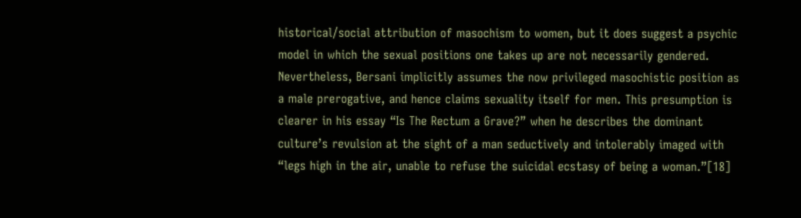historical/social attribution of masochism to women, but it does suggest a psychic model in which the sexual positions one takes up are not necessarily gendered. Nevertheless, Bersani implicitly assumes the now privileged masochistic position as a male prerogative, and hence claims sexuality itself for men. This presumption is clearer in his essay “Is The Rectum a Grave?” when he describes the dominant culture’s revulsion at the sight of a man seductively and intolerably imaged with “legs high in the air, unable to refuse the suicidal ecstasy of being a woman.”[18]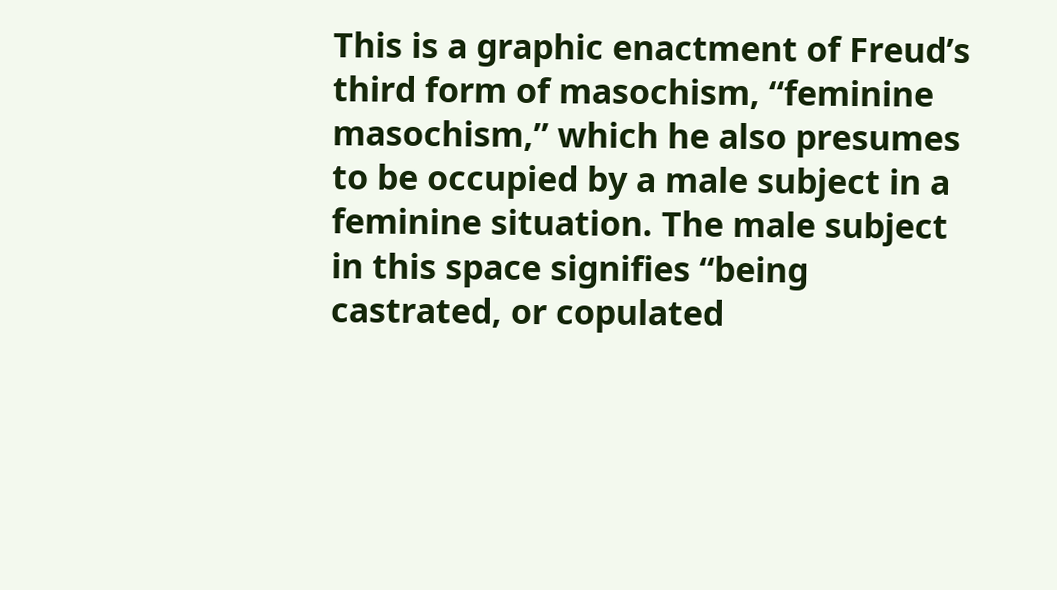This is a graphic enactment of Freud’s third form of masochism, “feminine masochism,” which he also presumes to be occupied by a male subject in a feminine situation. The male subject in this space signifies “being castrated, or copulated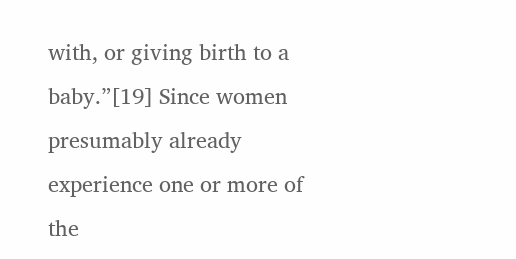with, or giving birth to a baby.”[19] Since women presumably already experience one or more of the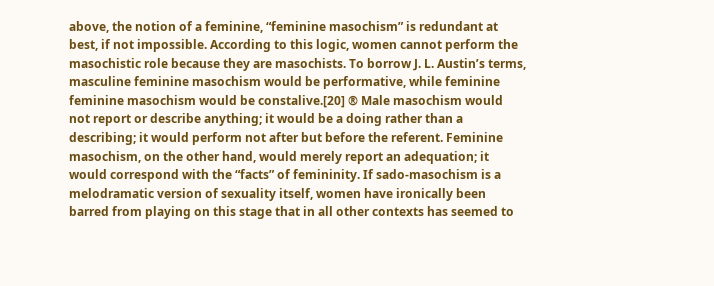above, the notion of a feminine, “feminine masochism” is redundant at best, if not impossible. According to this logic, women cannot perform the masochistic role because they are masochists. To borrow J. L. Austin’s terms, masculine feminine masochism would be performative, while feminine feminine masochism would be constalive.[20] ® Male masochism would not report or describe anything; it would be a doing rather than a describing; it would perform not after but before the referent. Feminine masochism, on the other hand, would merely report an adequation; it would correspond with the “facts” of femininity. If sado-masochism is a melodramatic version of sexuality itself, women have ironically been barred from playing on this stage that in all other contexts has seemed to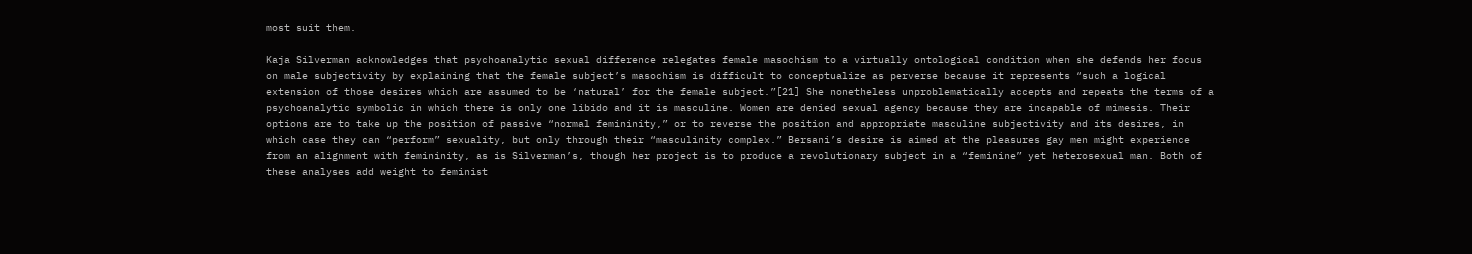most suit them.

Kaja Silverman acknowledges that psychoanalytic sexual difference relegates female masochism to a virtually ontological condition when she defends her focus on male subjectivity by explaining that the female subject’s masochism is difficult to conceptualize as perverse because it represents “such a logical extension of those desires which are assumed to be ‘natural’ for the female subject.”[21] She nonetheless unproblematically accepts and repeats the terms of a psychoanalytic symbolic in which there is only one libido and it is masculine. Women are denied sexual agency because they are incapable of mimesis. Their options are to take up the position of passive “normal femininity,” or to reverse the position and appropriate masculine subjectivity and its desires, in which case they can “perform” sexuality, but only through their “masculinity complex.” Bersani’s desire is aimed at the pleasures gay men might experience from an alignment with femininity, as is Silverman’s, though her project is to produce a revolutionary subject in a “feminine” yet heterosexual man. Both of these analyses add weight to feminist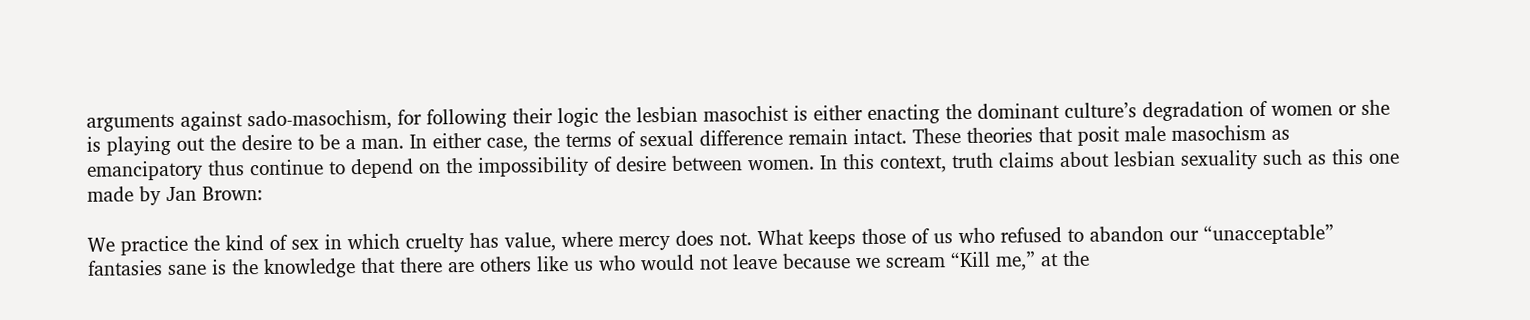arguments against sado-masochism, for following their logic the lesbian masochist is either enacting the dominant culture’s degradation of women or she is playing out the desire to be a man. In either case, the terms of sexual difference remain intact. These theories that posit male masochism as emancipatory thus continue to depend on the impossibility of desire between women. In this context, truth claims about lesbian sexuality such as this one made by Jan Brown:

We practice the kind of sex in which cruelty has value, where mercy does not. What keeps those of us who refused to abandon our “unacceptable” fantasies sane is the knowledge that there are others like us who would not leave because we scream “Kill me,” at the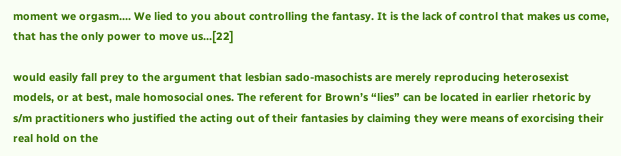moment we orgasm.... We lied to you about controlling the fantasy. It is the lack of control that makes us come, that has the only power to move us...[22]

would easily fall prey to the argument that lesbian sado-masochists are merely reproducing heterosexist models, or at best, male homosocial ones. The referent for Brown’s “lies” can be located in earlier rhetoric by s/m practitioners who justified the acting out of their fantasies by claiming they were means of exorcising their real hold on the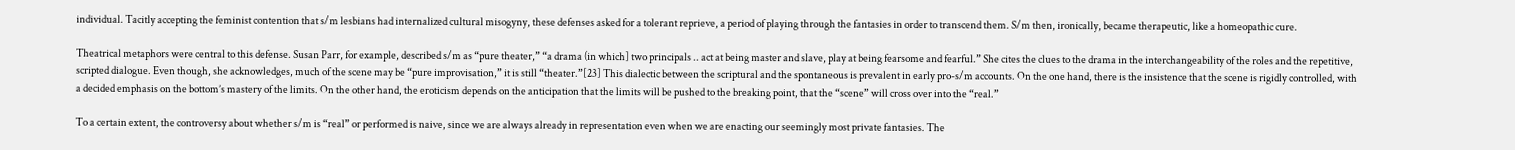individual. Tacitly accepting the feminist contention that s/m lesbians had internalized cultural misogyny, these defenses asked for a tolerant reprieve, a period of playing through the fantasies in order to transcend them. S/m then, ironically, became therapeutic, like a homeopathic cure.

Theatrical metaphors were central to this defense. Susan Parr, for example, described s/m as “pure theater,” “a drama (in which] two principals .. act at being master and slave, play at being fearsome and fearful.” She cites the clues to the drama in the interchangeability of the roles and the repetitive, scripted dialogue. Even though, she acknowledges, much of the scene may be “pure improvisation,” it is still “theater.”[23] This dialectic between the scriptural and the spontaneous is prevalent in early pro-s/m accounts. On the one hand, there is the insistence that the scene is rigidly controlled, with a decided emphasis on the bottom’s mastery of the limits. On the other hand, the eroticism depends on the anticipation that the limits will be pushed to the breaking point, that the “scene” will cross over into the “real.”

To a certain extent, the controversy about whether s/m is “real” or performed is naive, since we are always already in representation even when we are enacting our seemingly most private fantasies. The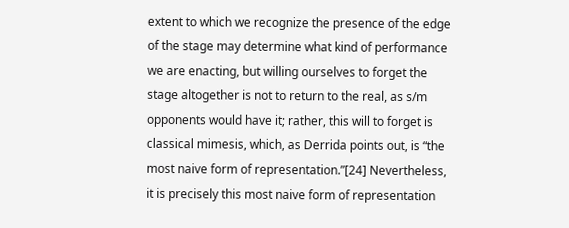extent to which we recognize the presence of the edge of the stage may determine what kind of performance we are enacting, but willing ourselves to forget the stage altogether is not to return to the real, as s/m opponents would have it; rather, this will to forget is classical mimesis, which, as Derrida points out, is “the most naive form of representation.”[24] Nevertheless, it is precisely this most naive form of representation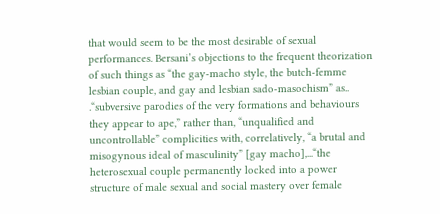that would seem to be the most desirable of sexual performances. Bersani’s objections to the frequent theorization of such things as “the gay-macho style, the butch-femme lesbian couple, and gay and lesbian sado-masochism” as.. .“subversive parodies of the very formations and behaviours they appear to ape,” rather than, “unqualified and uncontrollable” complicities with, correlatively, “a brutal and misogynous ideal of masculinity” [gay macho],...“the heterosexual couple permanently locked into a power structure of male sexual and social mastery over female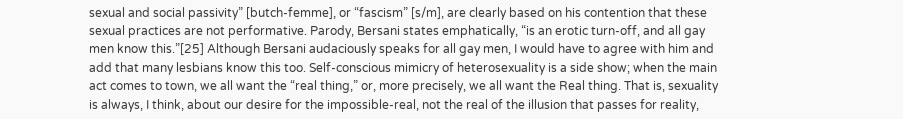sexual and social passivity” [butch-femme], or “fascism” [s/m], are clearly based on his contention that these sexual practices are not performative. Parody, Bersani states emphatically, “is an erotic turn-off, and all gay men know this.”[25] Although Bersani audaciously speaks for all gay men, I would have to agree with him and add that many lesbians know this too. Self-conscious mimicry of heterosexuality is a side show; when the main act comes to town, we all want the “real thing,” or, more precisely, we all want the Real thing. That is, sexuality is always, I think, about our desire for the impossible-real, not the real of the illusion that passes for reality,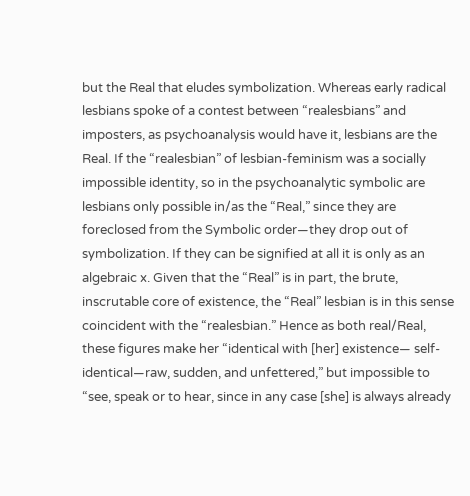but the Real that eludes symbolization. Whereas early radical lesbians spoke of a contest between “realesbians” and imposters, as psychoanalysis would have it, lesbians are the Real. If the “realesbian” of lesbian-feminism was a socially impossible identity, so in the psychoanalytic symbolic are lesbians only possible in/as the “Real,” since they are foreclosed from the Symbolic order—they drop out of symbolization. If they can be signified at all it is only as an algebraic x. Given that the “Real” is in part, the brute, inscrutable core of existence, the “Real” lesbian is in this sense coincident with the “realesbian.” Hence as both real/Real, these figures make her “identical with [her] existence— self-identical—raw, sudden, and unfettered,” but impossible to “see, speak or to hear, since in any case [she] is always already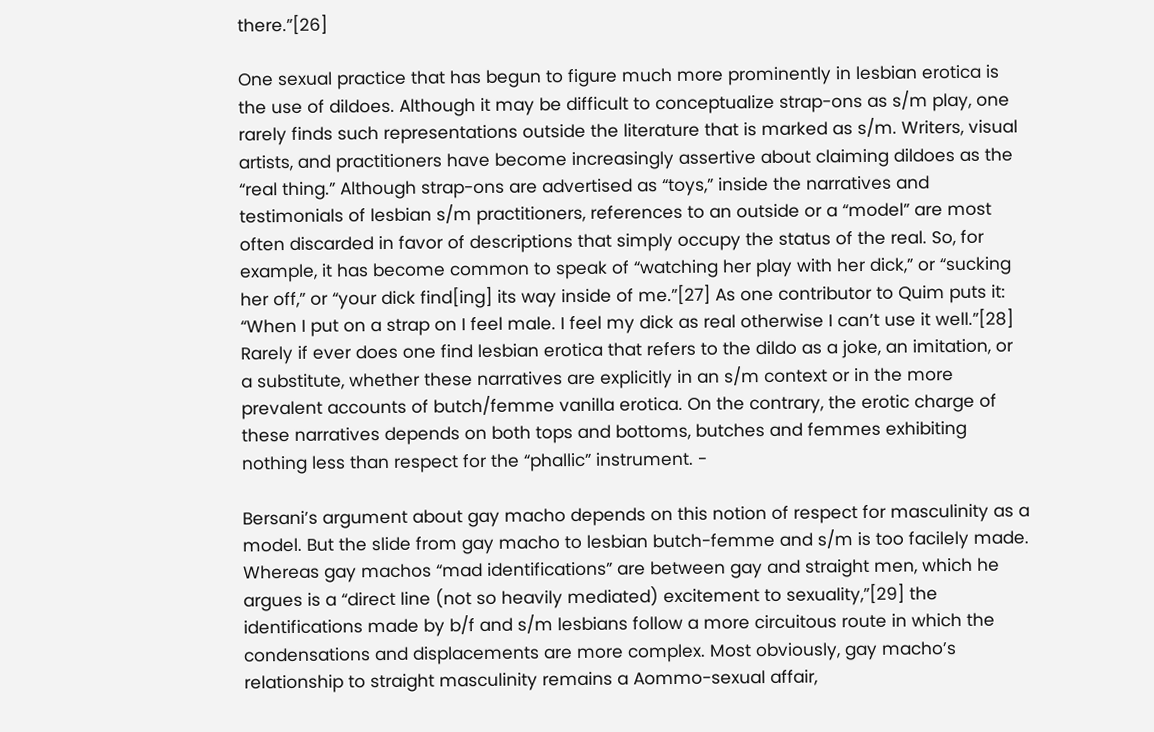there.”[26]

One sexual practice that has begun to figure much more prominently in lesbian erotica is the use of dildoes. Although it may be difficult to conceptualize strap-ons as s/m play, one rarely finds such representations outside the literature that is marked as s/m. Writers, visual artists, and practitioners have become increasingly assertive about claiming dildoes as the “real thing.” Although strap-ons are advertised as “toys,” inside the narratives and testimonials of lesbian s/m practitioners, references to an outside or a “model” are most often discarded in favor of descriptions that simply occupy the status of the real. So, for example, it has become common to speak of “watching her play with her dick,” or “sucking her off,” or “your dick find[ing] its way inside of me.”[27] As one contributor to Quim puts it: “When I put on a strap on I feel male. I feel my dick as real otherwise I can’t use it well.”[28] Rarely if ever does one find lesbian erotica that refers to the dildo as a joke, an imitation, or a substitute, whether these narratives are explicitly in an s/m context or in the more prevalent accounts of butch/femme vanilla erotica. On the contrary, the erotic charge of these narratives depends on both tops and bottoms, butches and femmes exhibiting nothing less than respect for the “phallic” instrument. -

Bersani’s argument about gay macho depends on this notion of respect for masculinity as a model. But the slide from gay macho to lesbian butch-femme and s/m is too facilely made. Whereas gay machos “mad identifications” are between gay and straight men, which he argues is a “direct line (not so heavily mediated) excitement to sexuality,”[29] the identifications made by b/f and s/m lesbians follow a more circuitous route in which the condensations and displacements are more complex. Most obviously, gay macho’s relationship to straight masculinity remains a Aommo-sexual affair,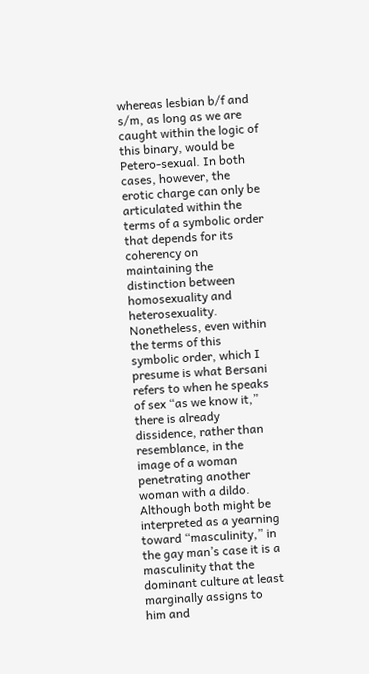whereas lesbian b/f and s/m, as long as we are caught within the logic of this binary, would be Petero-sexual. In both cases, however, the erotic charge can only be articulated within the terms of a symbolic order that depends for its coherency on maintaining the distinction between homosexuality and heterosexuality. Nonetheless, even within the terms of this symbolic order, which I presume is what Bersani refers to when he speaks of sex “as we know it,” there is already dissidence, rather than resemblance, in the image of a woman penetrating another woman with a dildo. Although both might be interpreted as a yearning toward “masculinity,” in the gay man’s case it is a masculinity that the dominant culture at least marginally assigns to him and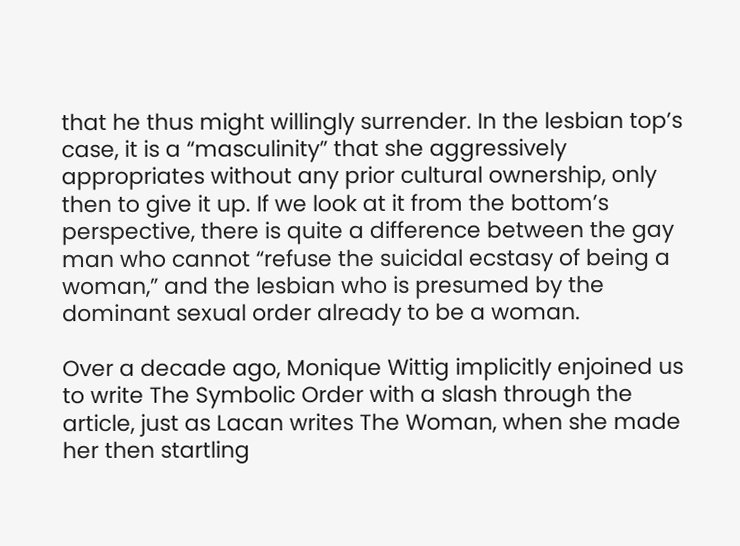that he thus might willingly surrender. In the lesbian top’s case, it is a “masculinity” that she aggressively appropriates without any prior cultural ownership, only then to give it up. If we look at it from the bottom’s perspective, there is quite a difference between the gay man who cannot “refuse the suicidal ecstasy of being a woman,” and the lesbian who is presumed by the dominant sexual order already to be a woman.

Over a decade ago, Monique Wittig implicitly enjoined us to write The Symbolic Order with a slash through the article, just as Lacan writes The Woman, when she made her then startling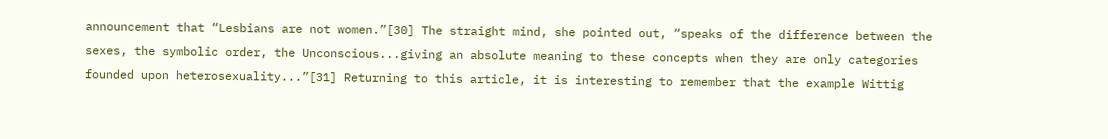announcement that “Lesbians are not women.”[30] The straight mind, she pointed out, “speaks of the difference between the sexes, the symbolic order, the Unconscious...giving an absolute meaning to these concepts when they are only categories founded upon heterosexuality...”[31] Returning to this article, it is interesting to remember that the example Wittig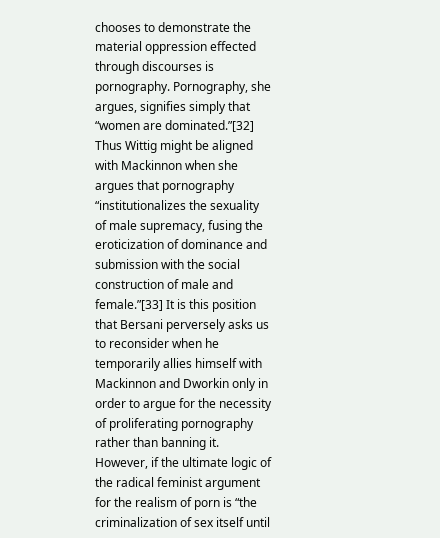chooses to demonstrate the material oppression effected through discourses is pornography. Pornography, she argues, signifies simply that “women are dominated.”[32] Thus Wittig might be aligned with Mackinnon when she argues that pornography “institutionalizes the sexuality of male supremacy, fusing the eroticization of dominance and submission with the social construction of male and female.”[33] It is this position that Bersani perversely asks us to reconsider when he temporarily allies himself with Mackinnon and Dworkin only in order to argue for the necessity of proliferating pornography rather than banning it. However, if the ultimate logic of the radical feminist argument for the realism of porn is “the criminalization of sex itself until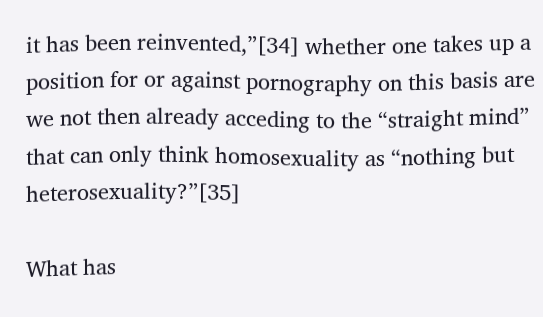it has been reinvented,”[34] whether one takes up a position for or against pornography on this basis are we not then already acceding to the “straight mind” that can only think homosexuality as “nothing but heterosexuality?”[35]

What has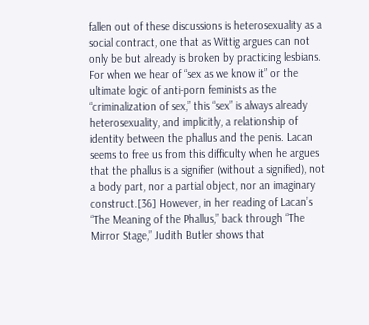fallen out of these discussions is heterosexuality as a social contract, one that as Wittig argues can not only be but already is broken by practicing lesbians. For when we hear of “sex as we know it” or the ultimate logic of anti-porn feminists as the “criminalization of sex,” this “sex” is always already heterosexuality, and implicitly, a relationship of identity between the phallus and the penis. Lacan seems to free us from this difficulty when he argues that the phallus is a signifier (without a signified), not a body part, nor a partial object, nor an imaginary construct.[36] However, in her reading of Lacan’s “The Meaning of the Phallus,” back through “The Mirror Stage,” Judith Butler shows that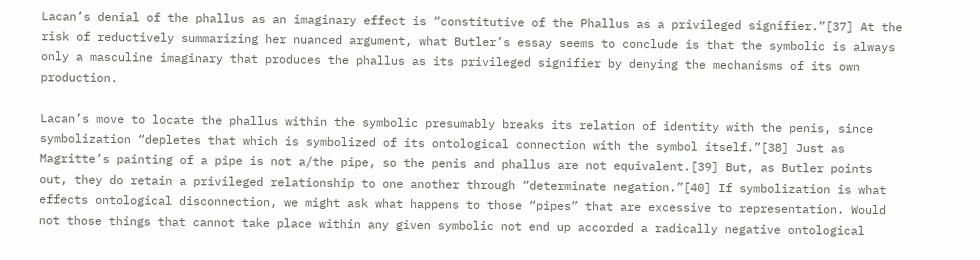Lacan’s denial of the phallus as an imaginary effect is “constitutive of the Phallus as a privileged signifier.”[37] At the risk of reductively summarizing her nuanced argument, what Butler’s essay seems to conclude is that the symbolic is always only a masculine imaginary that produces the phallus as its privileged signifier by denying the mechanisms of its own production.

Lacan’s move to locate the phallus within the symbolic presumably breaks its relation of identity with the penis, since symbolization “depletes that which is symbolized of its ontological connection with the symbol itself.”[38] Just as Magritte’s painting of a pipe is not a/the pipe, so the penis and phallus are not equivalent.[39] But, as Butler points out, they do retain a privileged relationship to one another through “determinate negation.”[40] If symbolization is what effects ontological disconnection, we might ask what happens to those “pipes” that are excessive to representation. Would not those things that cannot take place within any given symbolic not end up accorded a radically negative ontological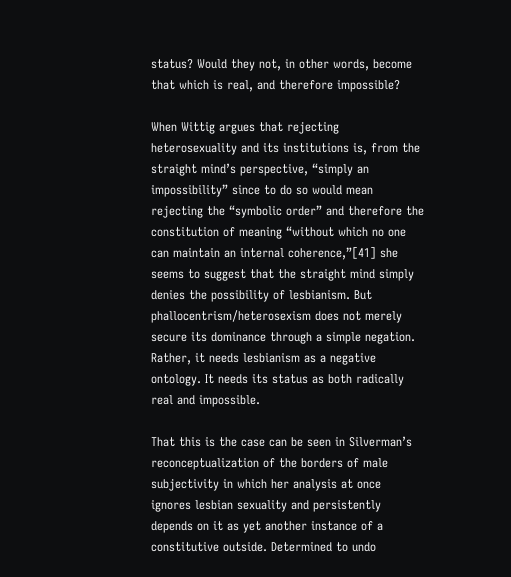status? Would they not, in other words, become that which is real, and therefore impossible?

When Wittig argues that rejecting heterosexuality and its institutions is, from the straight mind’s perspective, “simply an impossibility” since to do so would mean rejecting the “symbolic order” and therefore the constitution of meaning “without which no one can maintain an internal coherence,”[41] she seems to suggest that the straight mind simply denies the possibility of lesbianism. But phallocentrism/heterosexism does not merely secure its dominance through a simple negation. Rather, it needs lesbianism as a negative ontology. It needs its status as both radically real and impossible.

That this is the case can be seen in Silverman’s reconceptualization of the borders of male subjectivity in which her analysis at once ignores lesbian sexuality and persistently depends on it as yet another instance of a constitutive outside. Determined to undo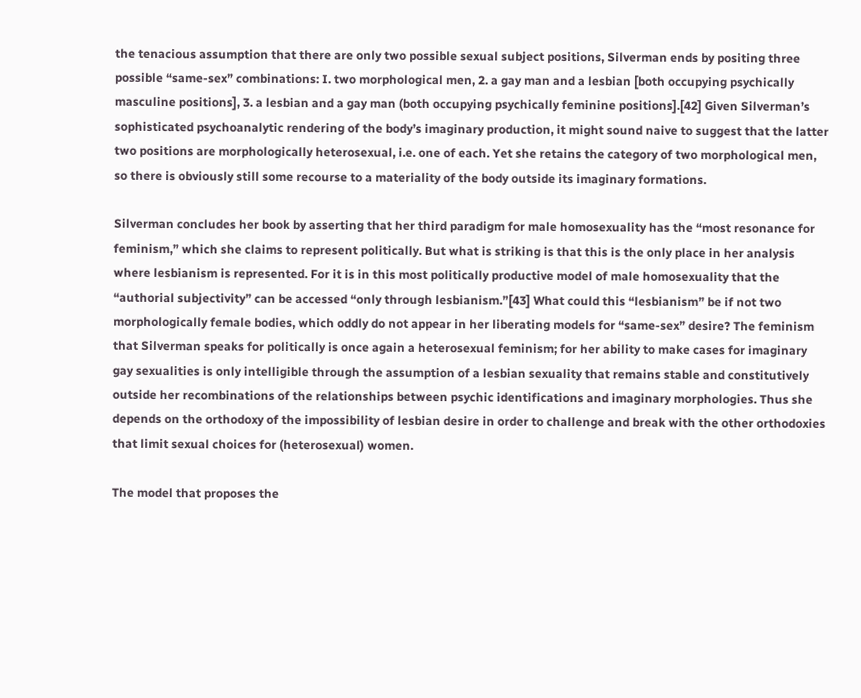the tenacious assumption that there are only two possible sexual subject positions, Silverman ends by positing three possible “same-sex” combinations: I. two morphological men, 2. a gay man and a lesbian [both occupying psychically masculine positions], 3. a lesbian and a gay man (both occupying psychically feminine positions].[42] Given Silverman’s sophisticated psychoanalytic rendering of the body’s imaginary production, it might sound naive to suggest that the latter two positions are morphologically heterosexual, i.e. one of each. Yet she retains the category of two morphological men, so there is obviously still some recourse to a materiality of the body outside its imaginary formations.

Silverman concludes her book by asserting that her third paradigm for male homosexuality has the “most resonance for feminism,” which she claims to represent politically. But what is striking is that this is the only place in her analysis where lesbianism is represented. For it is in this most politically productive model of male homosexuality that the “authorial subjectivity” can be accessed “only through lesbianism.”[43] What could this “lesbianism” be if not two morphologically female bodies, which oddly do not appear in her liberating models for “same-sex” desire? The feminism that Silverman speaks for politically is once again a heterosexual feminism; for her ability to make cases for imaginary gay sexualities is only intelligible through the assumption of a lesbian sexuality that remains stable and constitutively outside her recombinations of the relationships between psychic identifications and imaginary morphologies. Thus she depends on the orthodoxy of the impossibility of lesbian desire in order to challenge and break with the other orthodoxies that limit sexual choices for (heterosexual) women.

The model that proposes the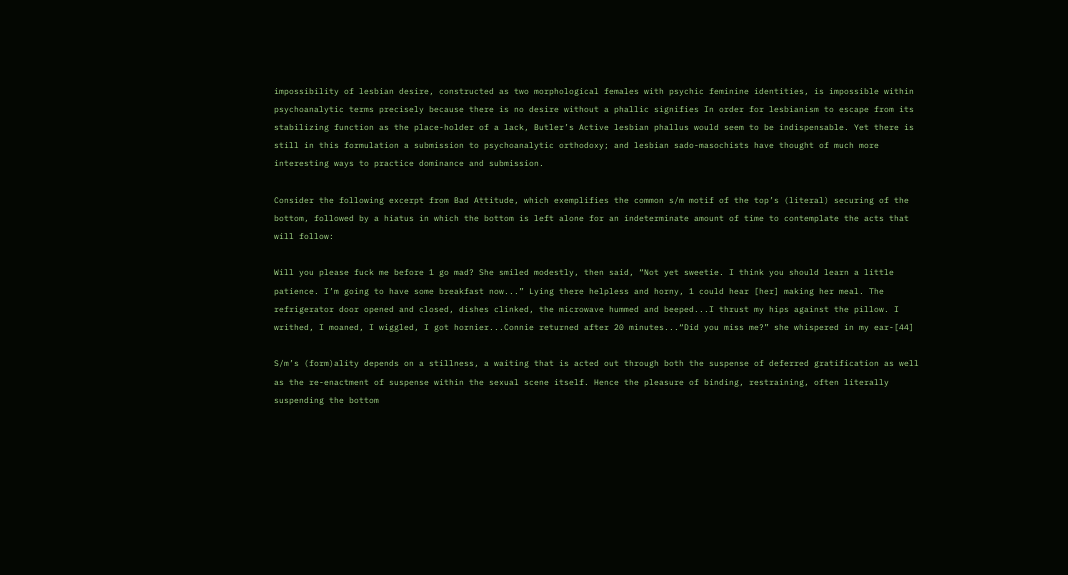impossibility of lesbian desire, constructed as two morphological females with psychic feminine identities, is impossible within psychoanalytic terms precisely because there is no desire without a phallic signifies In order for lesbianism to escape from its stabilizing function as the place-holder of a lack, Butler’s Active lesbian phallus would seem to be indispensable. Yet there is still in this formulation a submission to psychoanalytic orthodoxy; and lesbian sado-masochists have thought of much more interesting ways to practice dominance and submission.

Consider the following excerpt from Bad Attitude, which exemplifies the common s/m motif of the top’s (literal) securing of the bottom, followed by a hiatus in which the bottom is left alone for an indeterminate amount of time to contemplate the acts that will follow:

Will you please fuck me before 1 go mad? She smiled modestly, then said, “Not yet sweetie. I think you should learn a little patience. I’m going to have some breakfast now...” Lying there helpless and horny, 1 could hear [her] making her meal. The refrigerator door opened and closed, dishes clinked, the microwave hummed and beeped...I thrust my hips against the pillow. I writhed, I moaned, I wiggled, I got hornier...Connie returned after 20 minutes...“Did you miss me?” she whispered in my ear-[44]

S/m’s (form)ality depends on a stillness, a waiting that is acted out through both the suspense of deferred gratification as well as the re-enactment of suspense within the sexual scene itself. Hence the pleasure of binding, restraining, often literally suspending the bottom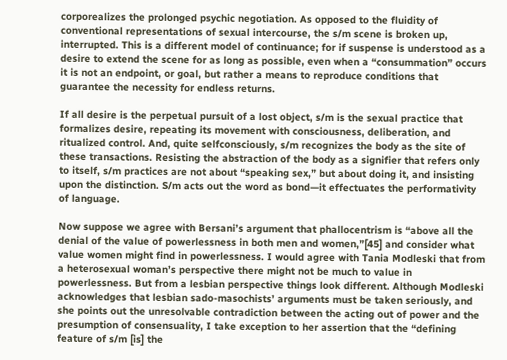corporealizes the prolonged psychic negotiation. As opposed to the fluidity of conventional representations of sexual intercourse, the s/m scene is broken up, interrupted. This is a different model of continuance; for if suspense is understood as a desire to extend the scene for as long as possible, even when a “consummation” occurs it is not an endpoint, or goal, but rather a means to reproduce conditions that guarantee the necessity for endless returns.

If all desire is the perpetual pursuit of a lost object, s/m is the sexual practice that formalizes desire, repeating its movement with consciousness, deliberation, and ritualized control. And, quite selfconsciously, s/m recognizes the body as the site of these transactions. Resisting the abstraction of the body as a signifier that refers only to itself, s/m practices are not about “speaking sex,” but about doing it, and insisting upon the distinction. S/m acts out the word as bond—it effectuates the performativity of language.

Now suppose we agree with Bersani’s argument that phallocentrism is “above all the denial of the value of powerlessness in both men and women,”[45] and consider what value women might find in powerlessness. I would agree with Tania Modleski that from a heterosexual woman’s perspective there might not be much to value in powerlessness. But from a lesbian perspective things look different. Although Modleski acknowledges that lesbian sado-masochists’ arguments must be taken seriously, and she points out the unresolvable contradiction between the acting out of power and the presumption of consensuality, I take exception to her assertion that the “defining feature of s/m [is] the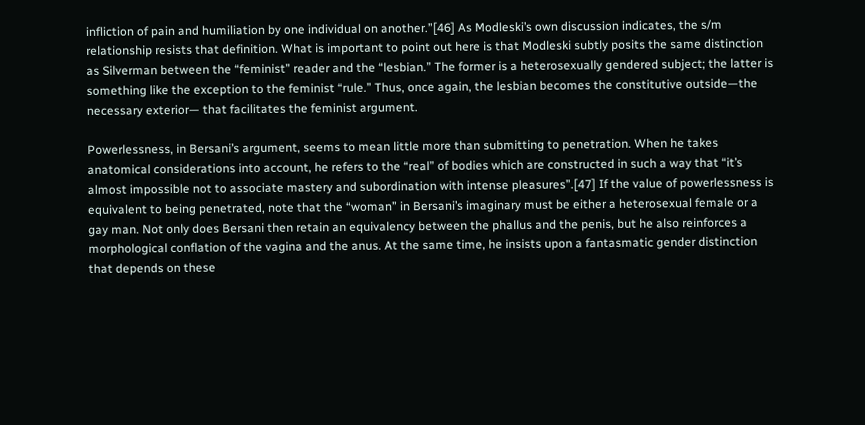infliction of pain and humiliation by one individual on another.”[46] As Modleski’s own discussion indicates, the s/m relationship resists that definition. What is important to point out here is that Modleski subtly posits the same distinction as Silverman between the “feminist” reader and the “lesbian.” The former is a heterosexually gendered subject; the latter is something like the exception to the feminist “rule.” Thus, once again, the lesbian becomes the constitutive outside—the necessary exterior— that facilitates the feminist argument.

Powerlessness, in Bersani’s argument, seems to mean little more than submitting to penetration. When he takes anatomical considerations into account, he refers to the “real” of bodies which are constructed in such a way that “it’s almost impossible not to associate mastery and subordination with intense pleasures”.[47] If the value of powerlessness is equivalent to being penetrated, note that the “woman” in Bersani’s imaginary must be either a heterosexual female or a gay man. Not only does Bersani then retain an equivalency between the phallus and the penis, but he also reinforces a morphological conflation of the vagina and the anus. At the same time, he insists upon a fantasmatic gender distinction that depends on these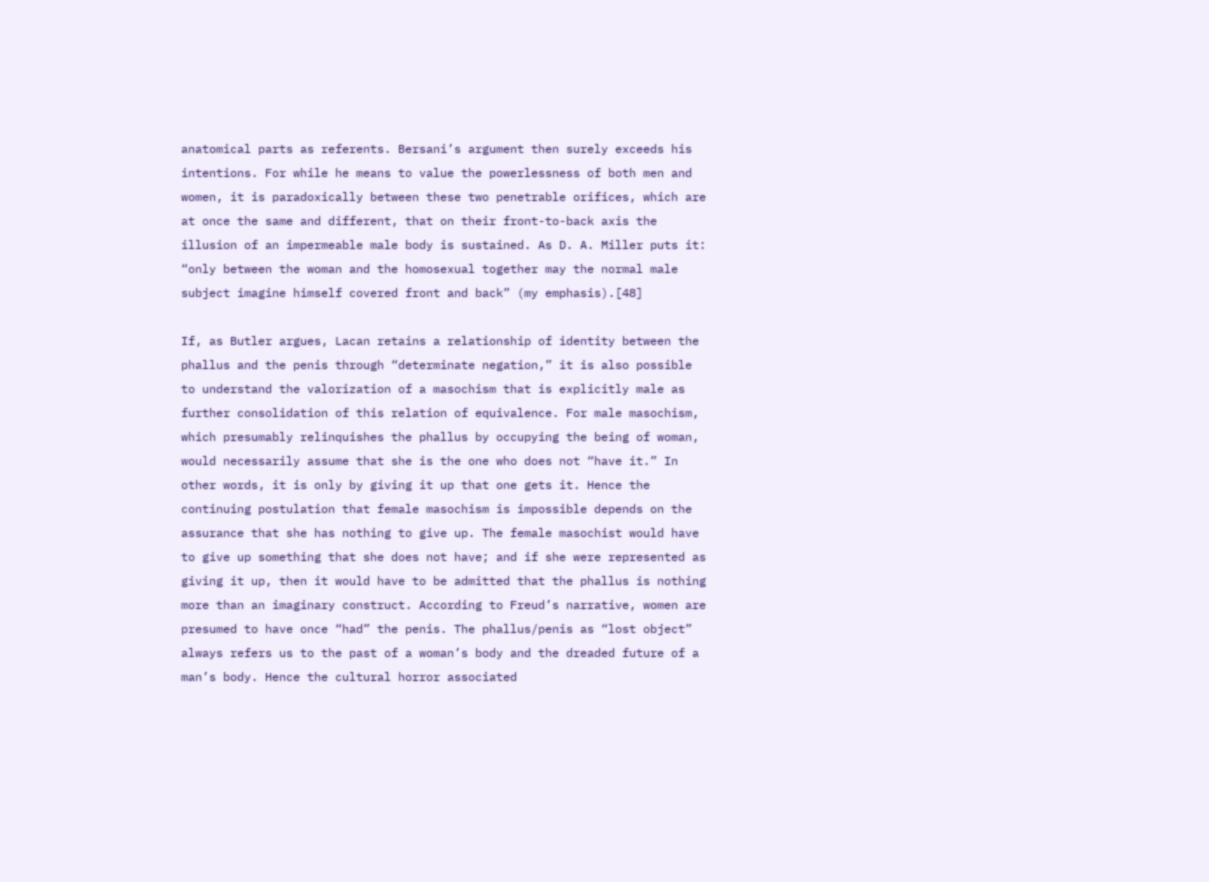anatomical parts as referents. Bersani’s argument then surely exceeds his intentions. For while he means to value the powerlessness of both men and women, it is paradoxically between these two penetrable orifices, which are at once the same and different, that on their front-to-back axis the illusion of an impermeable male body is sustained. As D. A. Miller puts it: “only between the woman and the homosexual together may the normal male subject imagine himself covered front and back” (my emphasis).[48]

If, as Butler argues, Lacan retains a relationship of identity between the phallus and the penis through “determinate negation,” it is also possible to understand the valorization of a masochism that is explicitly male as further consolidation of this relation of equivalence. For male masochism, which presumably relinquishes the phallus by occupying the being of woman, would necessarily assume that she is the one who does not “have it.” In other words, it is only by giving it up that one gets it. Hence the continuing postulation that female masochism is impossible depends on the assurance that she has nothing to give up. The female masochist would have to give up something that she does not have; and if she were represented as giving it up, then it would have to be admitted that the phallus is nothing more than an imaginary construct. According to Freud’s narrative, women are presumed to have once “had” the penis. The phallus/penis as “lost object” always refers us to the past of a woman’s body and the dreaded future of a man’s body. Hence the cultural horror associated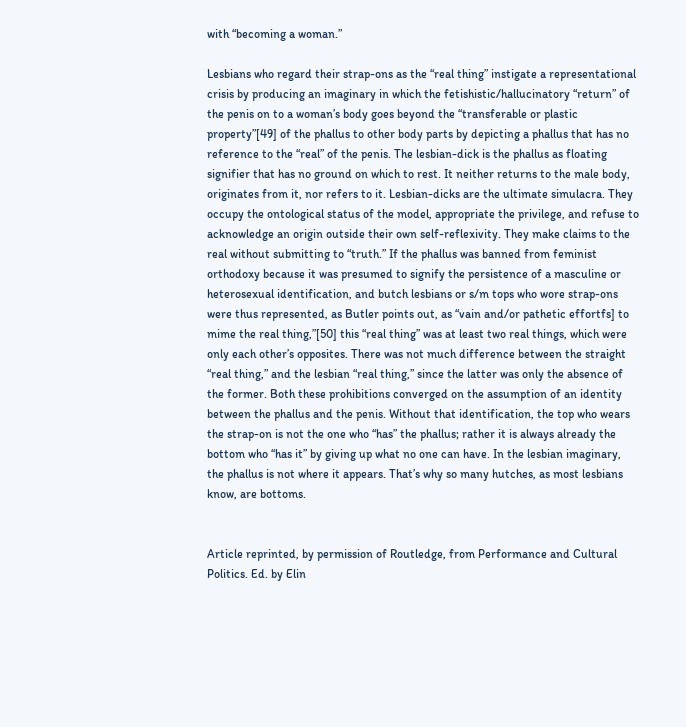with “becoming a woman.”

Lesbians who regard their strap-ons as the “real thing” instigate a representational crisis by producing an imaginary in which the fetishistic/hallucinatory “return” of the penis on to a woman’s body goes beyond the “transferable or plastic property”[49] of the phallus to other body parts by depicting a phallus that has no reference to the “real” of the penis. The lesbian-dick is the phallus as floating signifier that has no ground on which to rest. It neither returns to the male body, originates from it, nor refers to it. Lesbian-dicks are the ultimate simulacra. They occupy the ontological status of the model, appropriate the privilege, and refuse to acknowledge an origin outside their own self-reflexivity. They make claims to the real without submitting to “truth.” If the phallus was banned from feminist orthodoxy because it was presumed to signify the persistence of a masculine or heterosexual identification, and butch lesbians or s/m tops who wore strap-ons were thus represented, as Butler points out, as “vain and/or pathetic effortfs] to mime the real thing,”[50] this “real thing” was at least two real things, which were only each other’s opposites. There was not much difference between the straight “real thing,” and the lesbian “real thing,” since the latter was only the absence of the former. Both these prohibitions converged on the assumption of an identity between the phallus and the penis. Without that identification, the top who wears the strap-on is not the one who “has” the phallus; rather it is always already the bottom who “has it” by giving up what no one can have. In the lesbian imaginary, the phallus is not where it appears. That’s why so many hutches, as most lesbians know, are bottoms.


Article reprinted, by permission of Routledge, from Performance and Cultural Politics. Ed. by Elin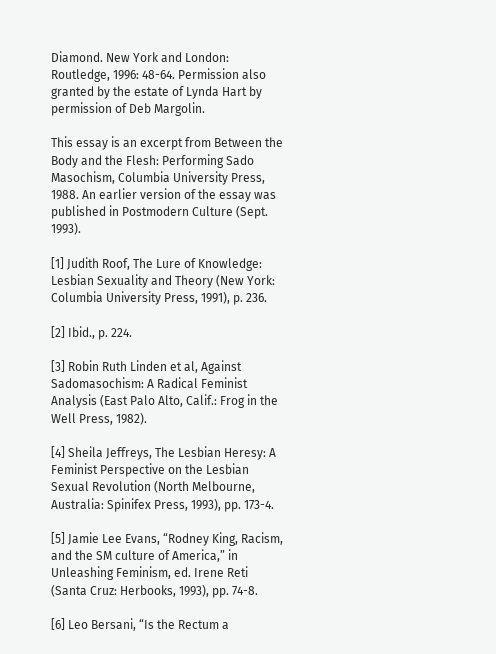Diamond. New York and London: Routledge, 1996: 48-64. Permission also granted by the estate of Lynda Hart by permission of Deb Margolin.

This essay is an excerpt from Between the Body and the Flesh: Performing Sado Masochism, Columbia University Press, 1988. An earlier version of the essay was published in Postmodern Culture (Sept. 1993).

[1] Judith Roof, The Lure of Knowledge: Lesbian Sexuality and Theory (New York: Columbia University Press, 1991), p. 236.

[2] Ibid., p. 224.

[3] Robin Ruth Linden et al, Against Sadomasochism: A Radical Feminist Analysis (East Palo Alto, Calif.: Frog in the Well Press, 1982).

[4] Sheila Jeffreys, The Lesbian Heresy: A Feminist Perspective on the Lesbian Sexual Revolution (North Melbourne, Australia: Spinifex Press, 1993), pp. 173-4.

[5] Jamie Lee Evans, “Rodney King, Racism, and the SM culture of America,” in Unleashing Feminism, ed. Irene Reti (Santa Cruz: Herbooks, 1993), pp. 74-8.

[6] Leo Bersani, “Is the Rectum a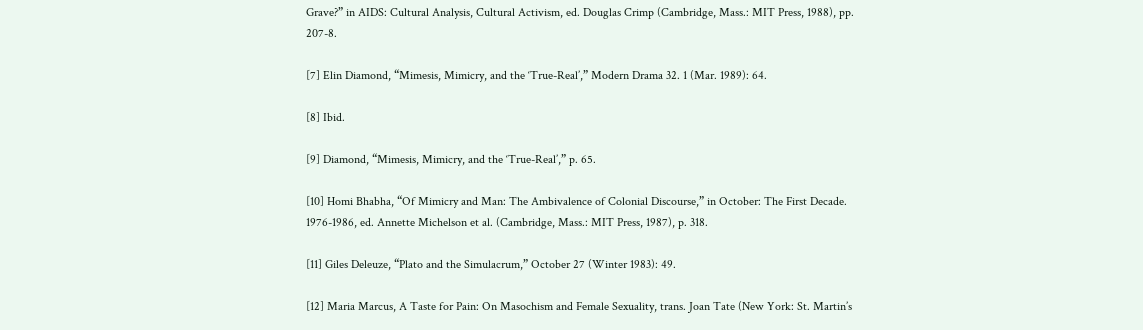Grave?” in AIDS: Cultural Analysis, Cultural Activism, ed. Douglas Crimp (Cambridge, Mass.: MIT Press, 1988), pp. 207-8.

[7] Elin Diamond, “Mimesis, Mimicry, and the ‘True-Real’,” Modern Drama 32. 1 (Mar. 1989): 64.

[8] Ibid.

[9] Diamond, “Mimesis, Mimicry, and the ‘True-Real’,” p. 65.

[10] Homi Bhabha, “Of Mimicry and Man: The Ambivalence of Colonial Discourse,” in October: The First Decade. 1976-1986, ed. Annette Michelson et al. (Cambridge, Mass.: MIT Press, 1987), p. 318.

[11] Giles Deleuze, “Plato and the Simulacrum,” October 27 (Winter 1983): 49.

[12] Maria Marcus, A Taste for Pain: On Masochism and Female Sexuality, trans. Joan Tate (New York: St. Martin’s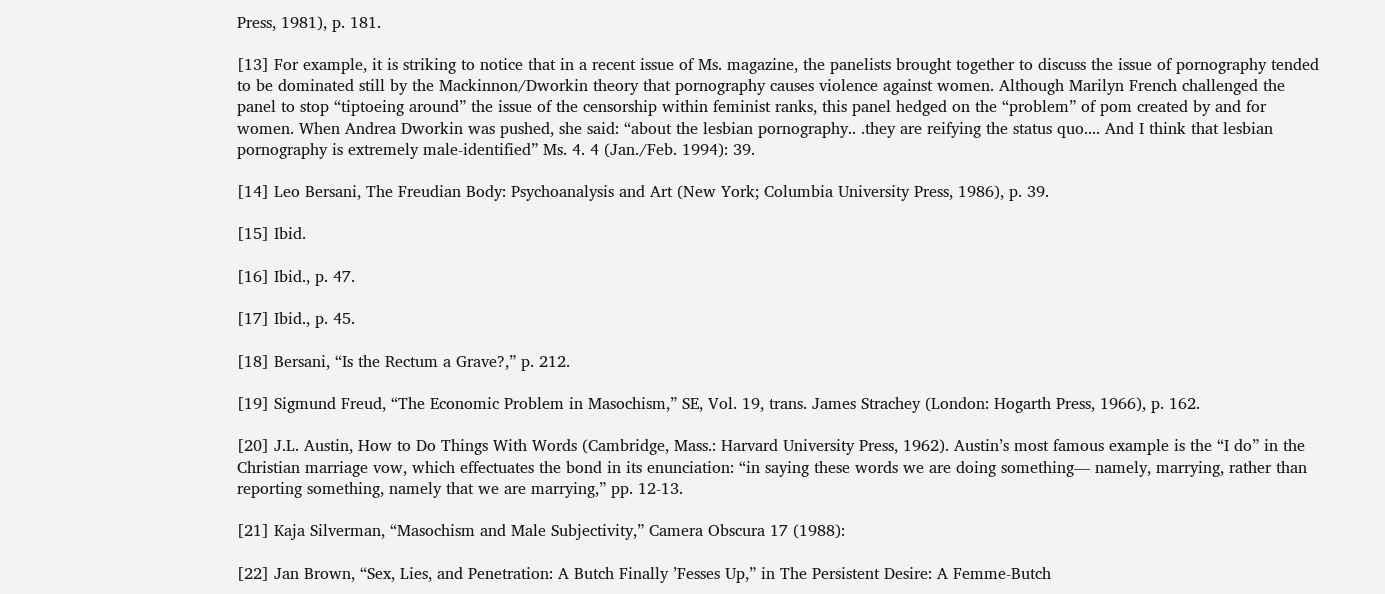Press, 1981), p. 181.

[13] For example, it is striking to notice that in a recent issue of Ms. magazine, the panelists brought together to discuss the issue of pornography tended to be dominated still by the Mackinnon/Dworkin theory that pornography causes violence against women. Although Marilyn French challenged the panel to stop “tiptoeing around” the issue of the censorship within feminist ranks, this panel hedged on the “problem” of pom created by and for women. When Andrea Dworkin was pushed, she said: “about the lesbian pornography.. .they are reifying the status quo.... And I think that lesbian pornography is extremely male-identified” Ms. 4. 4 (Jan./Feb. 1994): 39.

[14] Leo Bersani, The Freudian Body: Psychoanalysis and Art (New York; Columbia University Press, 1986), p. 39.

[15] Ibid.

[16] Ibid., p. 47.

[17] Ibid., p. 45.

[18] Bersani, “Is the Rectum a Grave?,” p. 212.

[19] Sigmund Freud, “The Economic Problem in Masochism,” SE, Vol. 19, trans. James Strachey (London: Hogarth Press, 1966), p. 162.

[20] J.L. Austin, How to Do Things With Words (Cambridge, Mass.: Harvard University Press, 1962). Austin’s most famous example is the “I do” in the Christian marriage vow, which effectuates the bond in its enunciation: “in saying these words we are doing something— namely, marrying, rather than reporting something, namely that we are marrying,” pp. 12-13.

[21] Kaja Silverman, “Masochism and Male Subjectivity,” Camera Obscura 17 (1988):

[22] Jan Brown, “Sex, Lies, and Penetration: A Butch Finally ’Fesses Up,” in The Persistent Desire: A Femme-Butch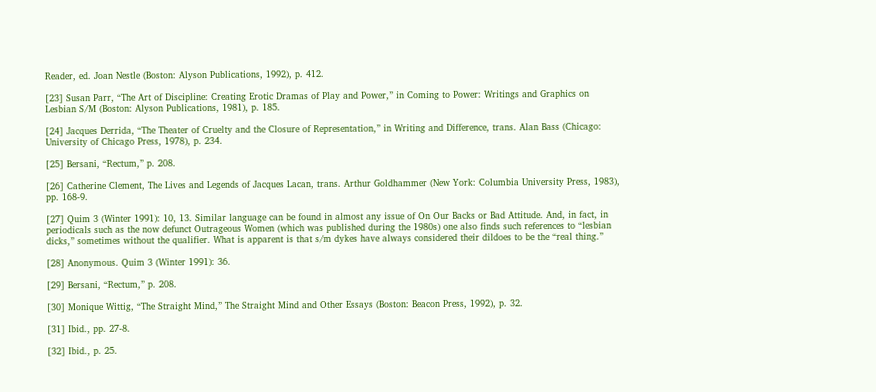Reader, ed. Joan Nestle (Boston: Alyson Publications, 1992), p. 412.

[23] Susan Parr, “The Art of Discipline: Creating Erotic Dramas of Play and Power,” in Coming to Power: Writings and Graphics on Lesbian S/M (Boston: Alyson Publications, 1981), p. 185.

[24] Jacques Derrida, “The Theater of Cruelty and the Closure of Representation,” in Writing and Difference, trans. Alan Bass (Chicago: University of Chicago Press, 1978), p. 234.

[25] Bersani, “Rectum,” p. 208.

[26] Catherine Clement, The Lives and Legends of Jacques Lacan, trans. Arthur Goldhammer (New York: Columbia University Press, 1983), pp. 168-9.

[27] Quim 3 (Winter 1991): 10, 13. Similar language can be found in almost any issue of On Our Backs or Bad Attitude. And, in fact, in periodicals such as the now defunct Outrageous Women (which was published during the 1980s) one also finds such references to “lesbian dicks,” sometimes without the qualifier. What is apparent is that s/m dykes have always considered their dildoes to be the “real thing.”

[28] Anonymous. Quim 3 (Winter 1991): 36.

[29] Bersani, “Rectum,” p. 208.

[30] Monique Wittig, “The Straight Mind,” The Straight Mind and Other Essays (Boston: Beacon Press, 1992), p. 32.

[31] Ibid., pp. 27-8.

[32] Ibid., p. 25.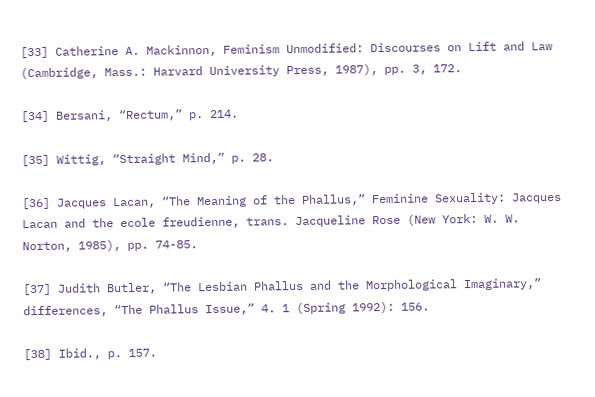[33] Catherine A. Mackinnon, Feminism Unmodified: Discourses on Lift and Law (Cambridge, Mass.: Harvard University Press, 1987), pp. 3, 172.

[34] Bersani, “Rectum,” p. 214.

[35] Wittig, “Straight Mind,” p. 28.

[36] Jacques Lacan, “The Meaning of the Phallus,” Feminine Sexuality: Jacques Lacan and the ecole freudienne, trans. Jacqueline Rose (New York: W. W. Norton, 1985), pp. 74-85.

[37] Judith Butler, “The Lesbian Phallus and the Morphological Imaginary,” differences, “The Phallus Issue,” 4. 1 (Spring 1992): 156.

[38] Ibid., p. 157.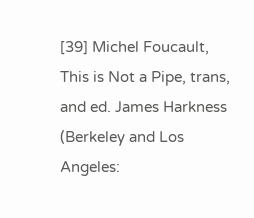[39] Michel Foucault, This is Not a Pipe, trans, and ed. James Harkness (Berkeley and Los Angeles: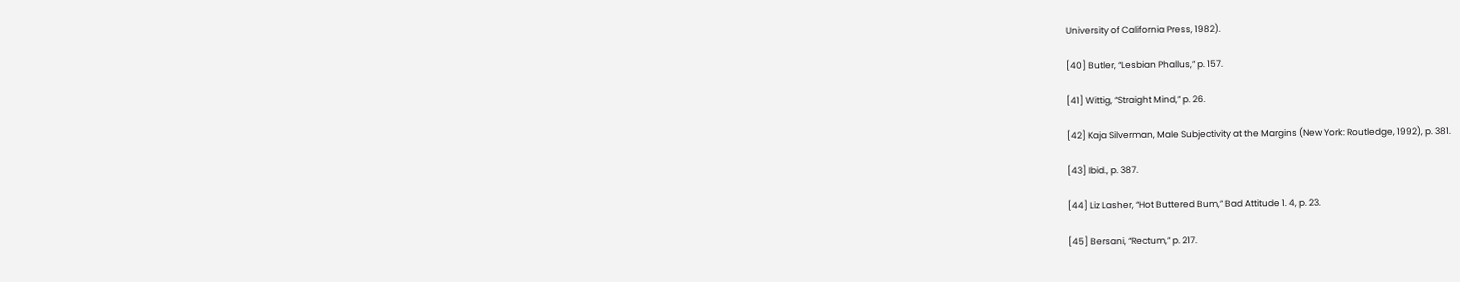University of California Press, 1982).

[40] Butler, “Lesbian Phallus,” p. 157.

[41] Wittig, “Straight Mind,” p. 26.

[42] Kaja Silverman, Male Subjectivity at the Margins (New York: Routledge, 1992), p. 381.

[43] Ibid., p. 387.

[44] Liz Lasher, “Hot Buttered Bum,” Bad Attitude 1. 4, p. 23.

[45] Bersani, “Rectum,” p. 217.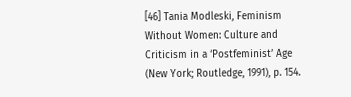[46] Tania Modleski, Feminism Without Women: Culture and Criticism in a ‘Postfeminist’ Age (New York; Routledge, 1991), p. 154.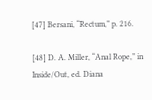[47] Bersani, “Rectum,” p. 216.

[48] D. A. Miller, “Anal Rope,” in Inside/Out, ed. Diana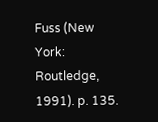Fuss (New York: Routledge, 1991). p. 135.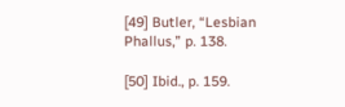[49] Butler, “Lesbian Phallus,” p. 138.

[50] Ibid., p. 159.